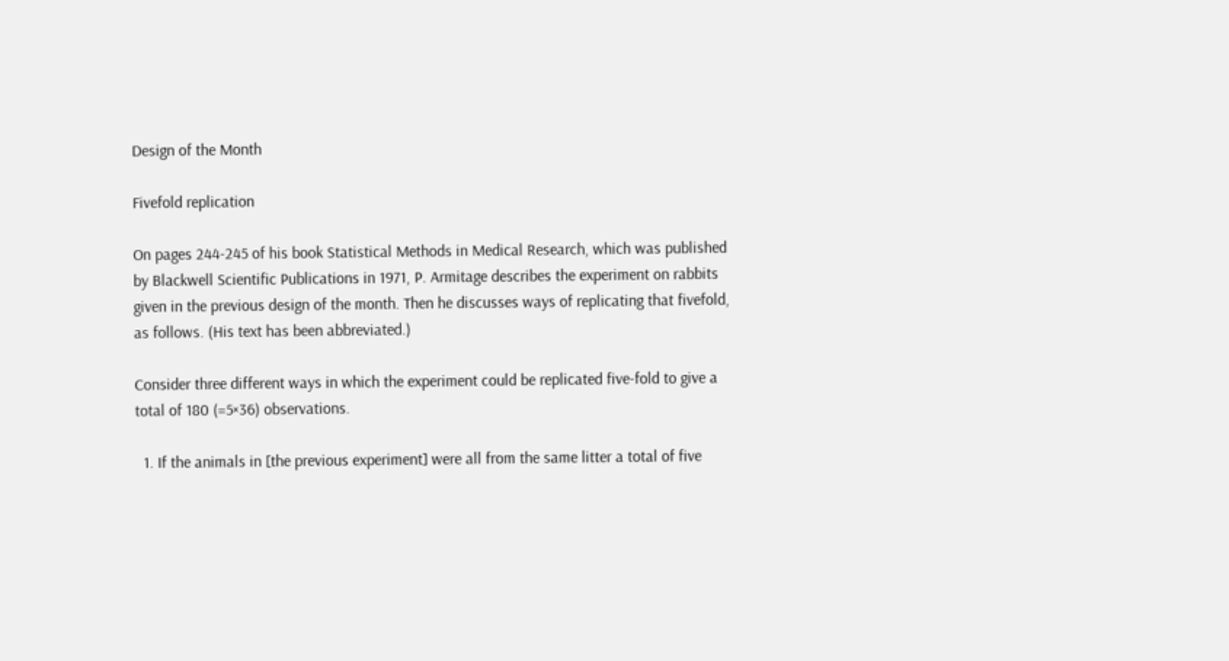Design of the Month

Fivefold replication

On pages 244-245 of his book Statistical Methods in Medical Research, which was published by Blackwell Scientific Publications in 1971, P. Armitage describes the experiment on rabbits given in the previous design of the month. Then he discusses ways of replicating that fivefold, as follows. (His text has been abbreviated.)

Consider three different ways in which the experiment could be replicated five-fold to give a total of 180 (=5×36) observations.

  1. If the animals in [the previous experiment] were all from the same litter a total of five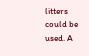litters could be used. A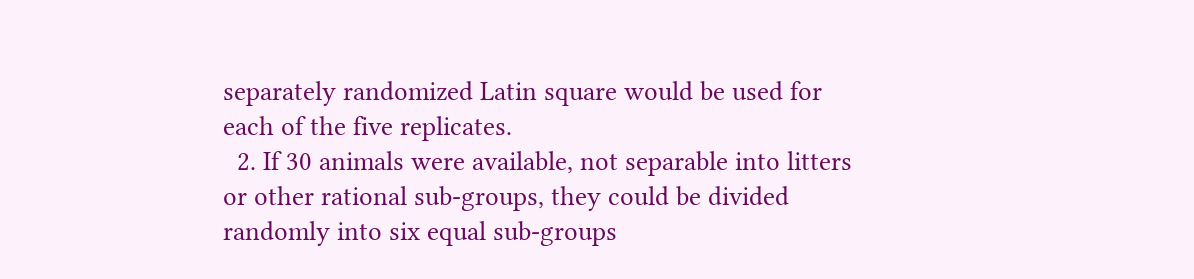separately randomized Latin square would be used for each of the five replicates.
  2. If 30 animals were available, not separable into litters or other rational sub-groups, they could be divided randomly into six equal sub-groups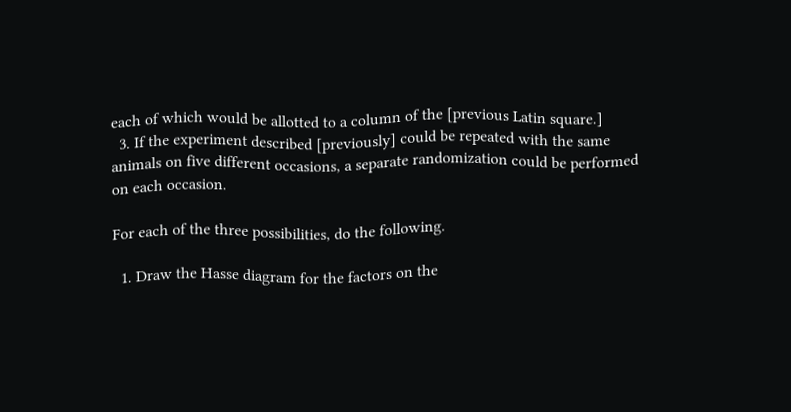each of which would be allotted to a column of the [previous Latin square.]
  3. If the experiment described [previously] could be repeated with the same animals on five different occasions, a separate randomization could be performed on each occasion.

For each of the three possibilities, do the following.

  1. Draw the Hasse diagram for the factors on the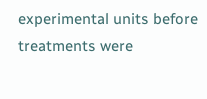experimental units before treatments were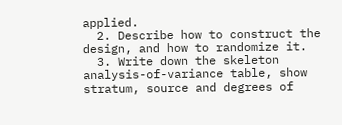applied.
  2. Describe how to construct the design, and how to randomize it.
  3. Write down the skeleton analysis-of-variance table, show stratum, source and degrees of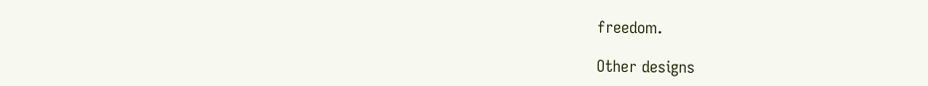freedom.

Other designs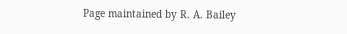Page maintained by R. A. Bailey